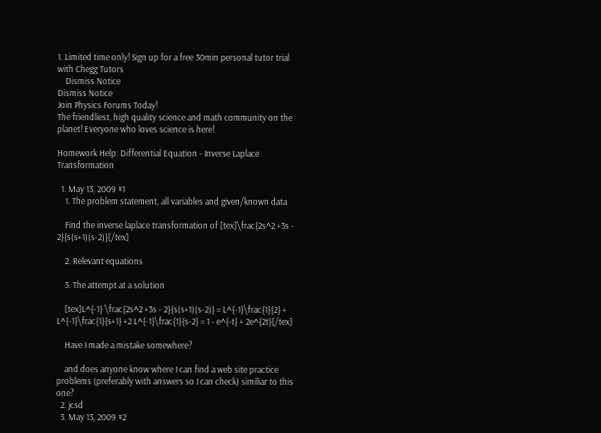1. Limited time only! Sign up for a free 30min personal tutor trial with Chegg Tutors
    Dismiss Notice
Dismiss Notice
Join Physics Forums Today!
The friendliest, high quality science and math community on the planet! Everyone who loves science is here!

Homework Help: Differential Equation - Inverse Laplace Transformation

  1. May 13, 2009 #1
    1. The problem statement, all variables and given/known data

    Find the inverse laplace transformation of [tex]\frac{2s^2 +3s - 2}{s(s+1)(s-2)}[/tex]

    2. Relevant equations

    3. The attempt at a solution

    [tex]L^{-1} \frac{2s^2 +3s - 2}{s(s+1)(s-2)} = L^{-1}\frac{1}{2} + L^{-1}\frac{1}{s+1} +2 L^{-1}\frac{1}{s-2} = 1 - e^{-t} + 2e^{2t}[/tex]

    Have I made a mistake somewhere?

    and does anyone know where I can find a web site practice problems (preferably with answers so I can check) similiar to this one?
  2. jcsd
  3. May 13, 2009 #2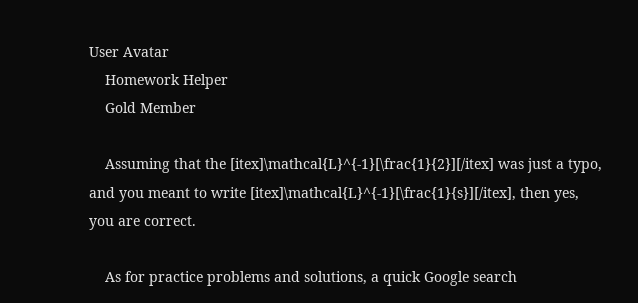User Avatar
    Homework Helper
    Gold Member

    Assuming that the [itex]\mathcal{L}^{-1}[\frac{1}{2}][/itex] was just a typo, and you meant to write [itex]\mathcal{L}^{-1}[\frac{1}{s}][/itex], then yes, you are correct.

    As for practice problems and solutions, a quick Google search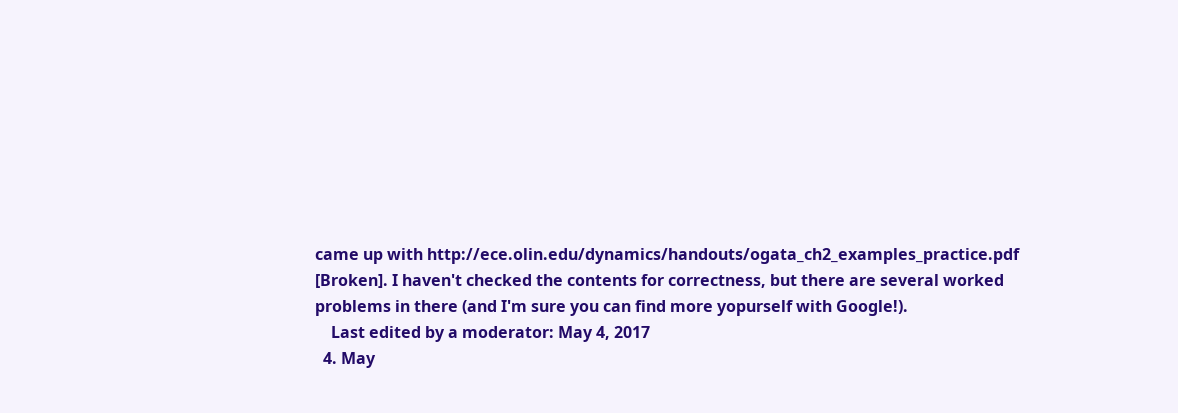came up with http://ece.olin.edu/dynamics/handouts/ogata_ch2_examples_practice.pdf [Broken]. I haven't checked the contents for correctness, but there are several worked problems in there (and I'm sure you can find more yopurself with Google!).
    Last edited by a moderator: May 4, 2017
  4. May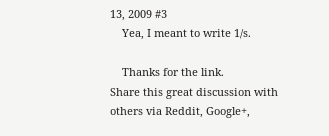13, 2009 #3
    Yea, I meant to write 1/s.

    Thanks for the link.
Share this great discussion with others via Reddit, Google+,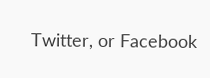Twitter, or Facebook